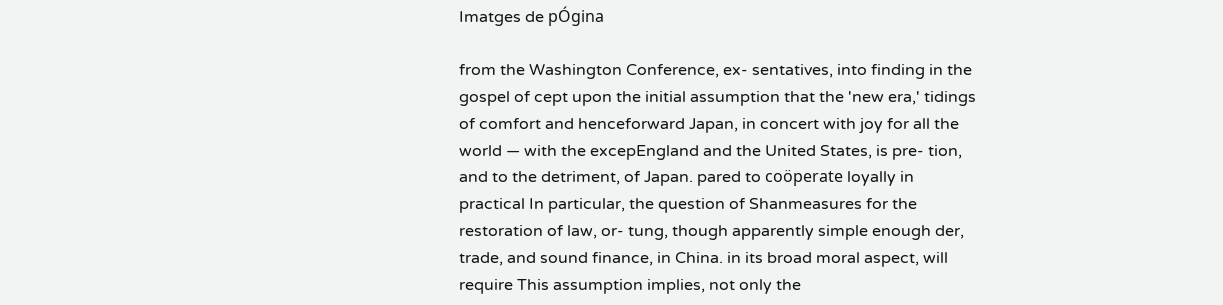Imatges de pÓgina

from the Washington Conference, ex- sentatives, into finding in the gospel of cept upon the initial assumption that the 'new era,' tidings of comfort and henceforward Japan, in concert with joy for all the world — with the excepEngland and the United States, is pre- tion, and to the detriment, of Japan. pared to coöperate loyally in practical In particular, the question of Shanmeasures for the restoration of law, or- tung, though apparently simple enough der, trade, and sound finance, in China. in its broad moral aspect, will require This assumption implies, not only the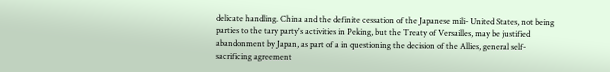delicate handling. China and the definite cessation of the Japanese mili- United States, not being parties to the tary party's activities in Peking, but the Treaty of Versailles, may be justified abandonment by Japan, as part of a in questioning the decision of the Allies, general self-sacrificing agreement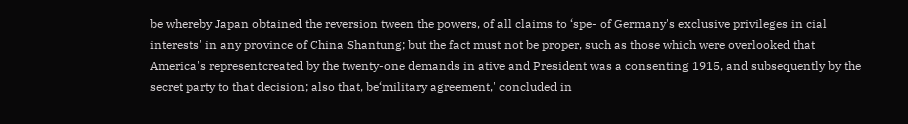be whereby Japan obtained the reversion tween the powers, of all claims to ‘spe- of Germany's exclusive privileges in cial interests' in any province of China Shantung; but the fact must not be proper, such as those which were overlooked that America's representcreated by the twenty-one demands in ative and President was a consenting 1915, and subsequently by the secret party to that decision; also that, be‘military agreement,' concluded in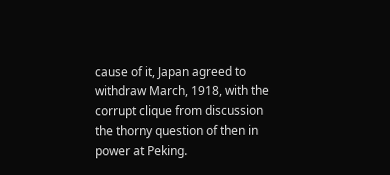cause of it, Japan agreed to withdraw March, 1918, with the corrupt clique from discussion the thorny question of then in power at Peking.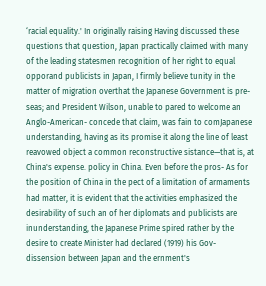‘racial equality.' In originally raising Having discussed these questions that question, Japan practically claimed with many of the leading statesmen recognition of her right to equal opporand publicists in Japan, I firmly believe tunity in the matter of migration overthat the Japanese Government is pre- seas; and President Wilson, unable to pared to welcome an Anglo-American- concede that claim, was fain to comJapanese understanding, having as its promise it along the line of least reavowed object a common reconstructive sistance—that is, at China's expense. policy in China. Even before the pros- As for the position of China in the pect of a limitation of armaments had matter, it is evident that the activities emphasized the desirability of such an of her diplomats and publicists are inunderstanding, the Japanese Prime spired rather by the desire to create Minister had declared (1919) his Gov- dissension between Japan and the ernment's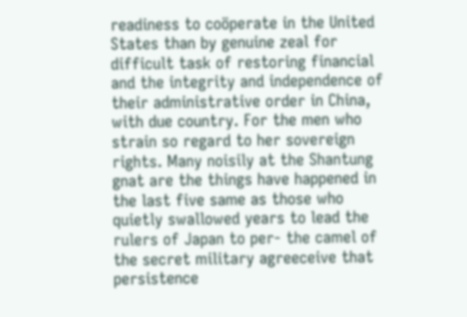readiness to coöperate in the United States than by genuine zeal for difficult task of restoring financial and the integrity and independence of their administrative order in China, with due country. For the men who strain so regard to her sovereign rights. Many noisily at the Shantung gnat are the things have happened in the last five same as those who quietly swallowed years to lead the rulers of Japan to per- the camel of the secret military agreeceive that persistence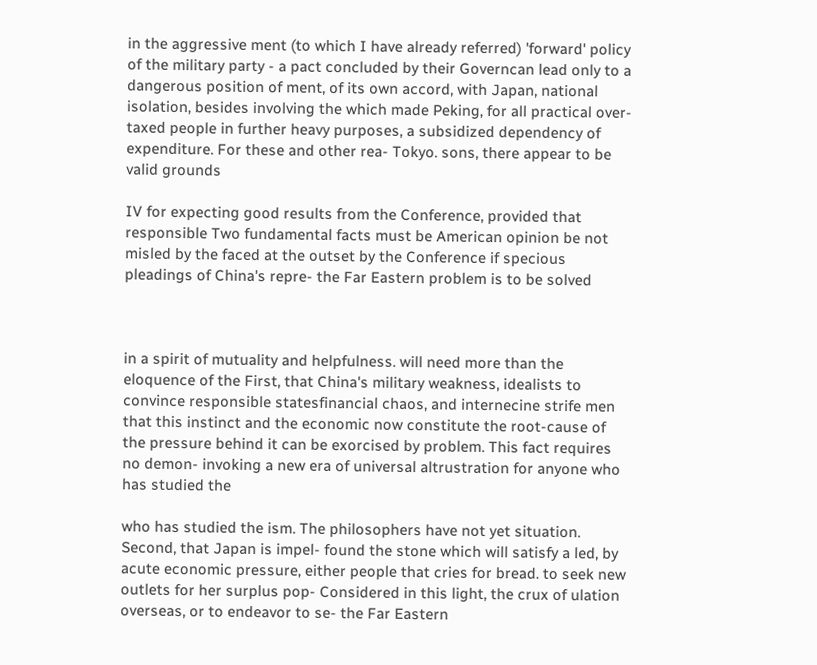in the aggressive ment (to which I have already referred) 'forward' policy of the military party - a pact concluded by their Governcan lead only to a dangerous position of ment, of its own accord, with Japan, national isolation, besides involving the which made Peking, for all practical over-taxed people in further heavy purposes, a subsidized dependency of expenditure. For these and other rea- Tokyo. sons, there appear to be valid grounds

IV for expecting good results from the Conference, provided that responsible Two fundamental facts must be American opinion be not misled by the faced at the outset by the Conference if specious pleadings of China's repre- the Far Eastern problem is to be solved



in a spirit of mutuality and helpfulness. will need more than the eloquence of the First, that China's military weakness, idealists to convince responsible statesfinancial chaos, and internecine strife men that this instinct and the economic now constitute the root-cause of the pressure behind it can be exorcised by problem. This fact requires no demon- invoking a new era of universal altrustration for anyone who has studied the

who has studied the ism. The philosophers have not yet situation. Second, that Japan is impel- found the stone which will satisfy a led, by acute economic pressure, either people that cries for bread. to seek new outlets for her surplus pop- Considered in this light, the crux of ulation overseas, or to endeavor to se- the Far Eastern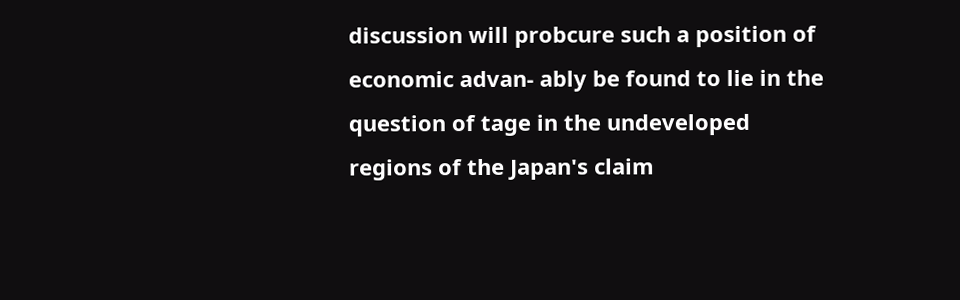discussion will probcure such a position of economic advan- ably be found to lie in the question of tage in the undeveloped regions of the Japan's claim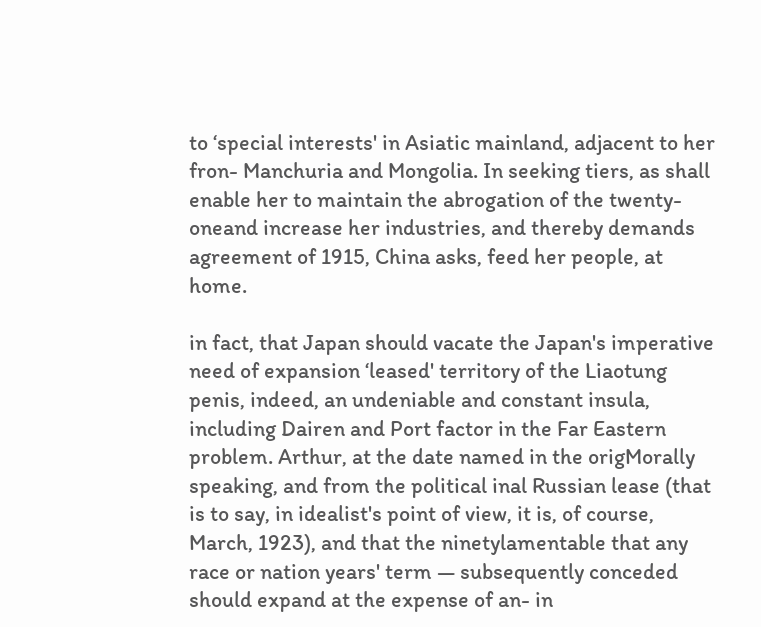to ‘special interests' in Asiatic mainland, adjacent to her fron- Manchuria and Mongolia. In seeking tiers, as shall enable her to maintain the abrogation of the twenty-oneand increase her industries, and thereby demands agreement of 1915, China asks, feed her people, at home.

in fact, that Japan should vacate the Japan's imperative need of expansion ‘leased' territory of the Liaotung penis, indeed, an undeniable and constant insula, including Dairen and Port factor in the Far Eastern problem. Arthur, at the date named in the origMorally speaking, and from the political inal Russian lease (that is to say, in idealist's point of view, it is, of course, March, 1923), and that the ninetylamentable that any race or nation years' term — subsequently conceded should expand at the expense of an- in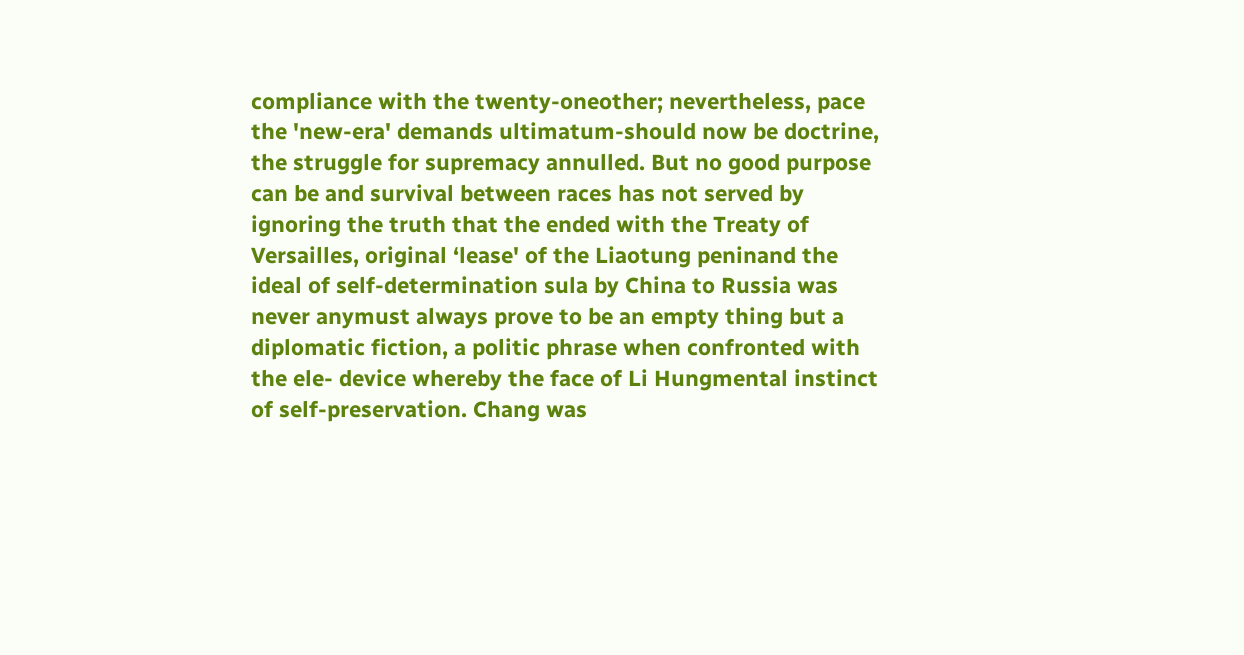compliance with the twenty-oneother; nevertheless, pace the 'new-era' demands ultimatum-should now be doctrine, the struggle for supremacy annulled. But no good purpose can be and survival between races has not served by ignoring the truth that the ended with the Treaty of Versailles, original ‘lease' of the Liaotung peninand the ideal of self-determination sula by China to Russia was never anymust always prove to be an empty thing but a diplomatic fiction, a politic phrase when confronted with the ele- device whereby the face of Li Hungmental instinct of self-preservation. Chang was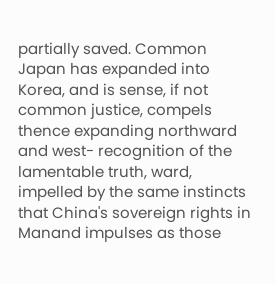partially saved. Common Japan has expanded into Korea, and is sense, if not common justice, compels thence expanding northward and west- recognition of the lamentable truth, ward, impelled by the same instincts that China's sovereign rights in Manand impulses as those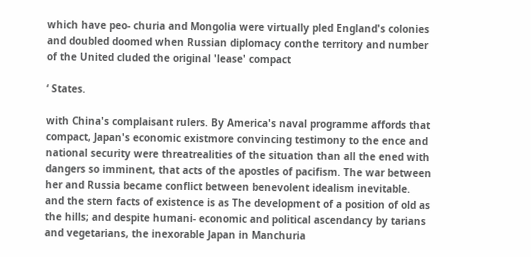which have peo- churia and Mongolia were virtually pled England's colonies and doubled doomed when Russian diplomacy conthe territory and number of the United cluded the original 'lease' compact

‘ States.

with China's complaisant rulers. By America's naval programme affords that compact, Japan's economic existmore convincing testimony to the ence and national security were threatrealities of the situation than all the ened with dangers so imminent, that acts of the apostles of pacifism. The war between her and Russia became conflict between benevolent idealism inevitable. and the stern facts of existence is as The development of a position of old as the hills; and despite humani- economic and political ascendancy by tarians and vegetarians, the inexorable Japan in Manchuria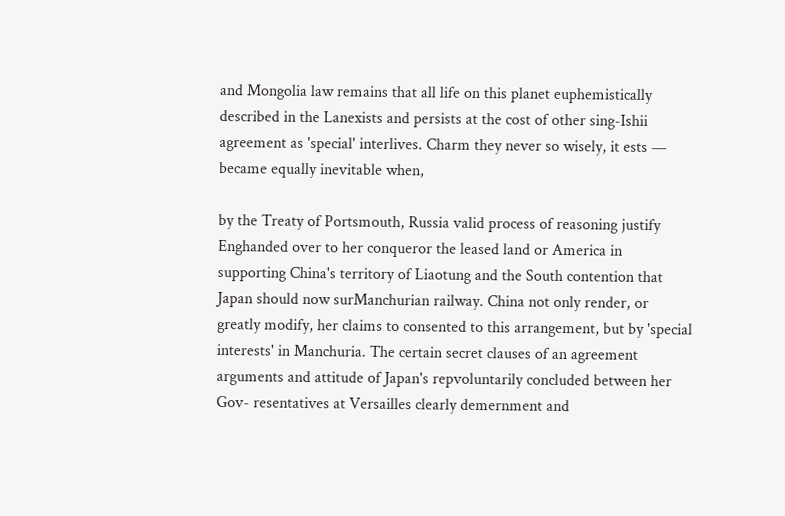and Mongolia law remains that all life on this planet euphemistically described in the Lanexists and persists at the cost of other sing-Ishii agreement as 'special' interlives. Charm they never so wisely, it ests — became equally inevitable when,

by the Treaty of Portsmouth, Russia valid process of reasoning justify Enghanded over to her conqueror the leased land or America in supporting China's territory of Liaotung and the South contention that Japan should now surManchurian railway. China not only render, or greatly modify, her claims to consented to this arrangement, but by 'special interests' in Manchuria. The certain secret clauses of an agreement arguments and attitude of Japan's repvoluntarily concluded between her Gov- resentatives at Versailles clearly demernment and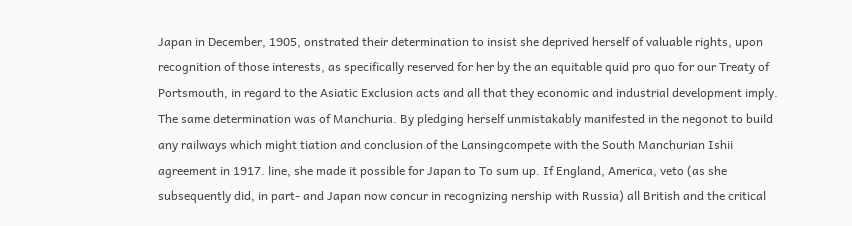Japan in December, 1905, onstrated their determination to insist she deprived herself of valuable rights, upon recognition of those interests, as specifically reserved for her by the an equitable quid pro quo for our Treaty of Portsmouth, in regard to the Asiatic Exclusion acts and all that they economic and industrial development imply. The same determination was of Manchuria. By pledging herself unmistakably manifested in the negonot to build any railways which might tiation and conclusion of the Lansingcompete with the South Manchurian Ishii agreement in 1917. line, she made it possible for Japan to To sum up. If England, America, veto (as she subsequently did, in part- and Japan now concur in recognizing nership with Russia) all British and the critical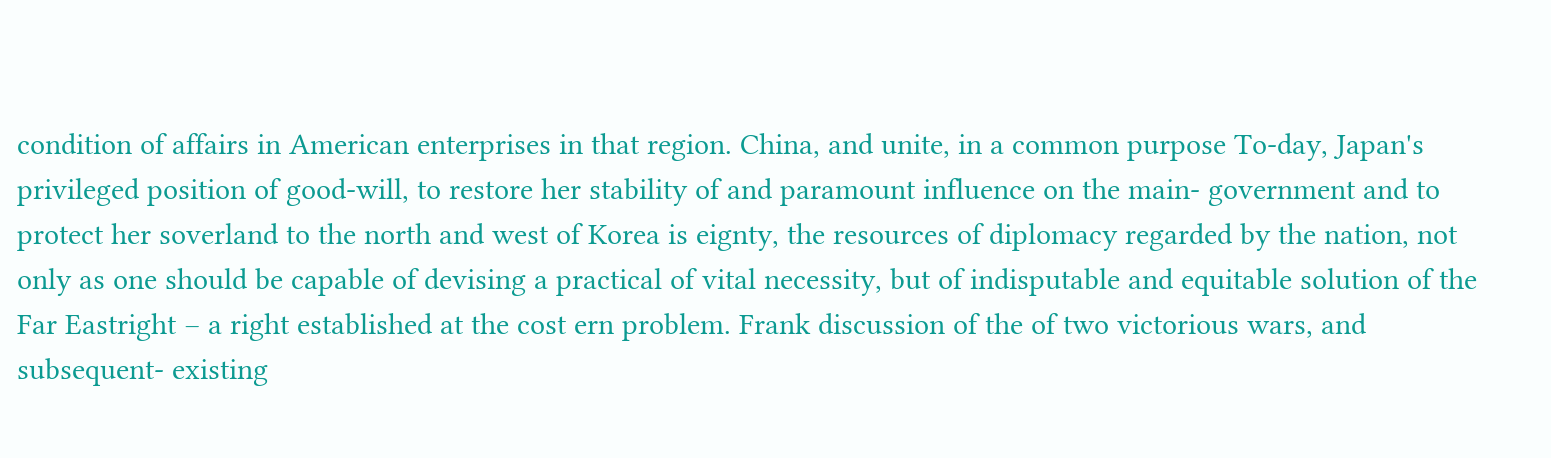condition of affairs in American enterprises in that region. China, and unite, in a common purpose To-day, Japan's privileged position of good-will, to restore her stability of and paramount influence on the main- government and to protect her soverland to the north and west of Korea is eignty, the resources of diplomacy regarded by the nation, not only as one should be capable of devising a practical of vital necessity, but of indisputable and equitable solution of the Far Eastright – a right established at the cost ern problem. Frank discussion of the of two victorious wars, and subsequent- existing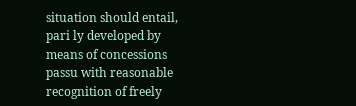situation should entail, pari ly developed by means of concessions passu with reasonable recognition of freely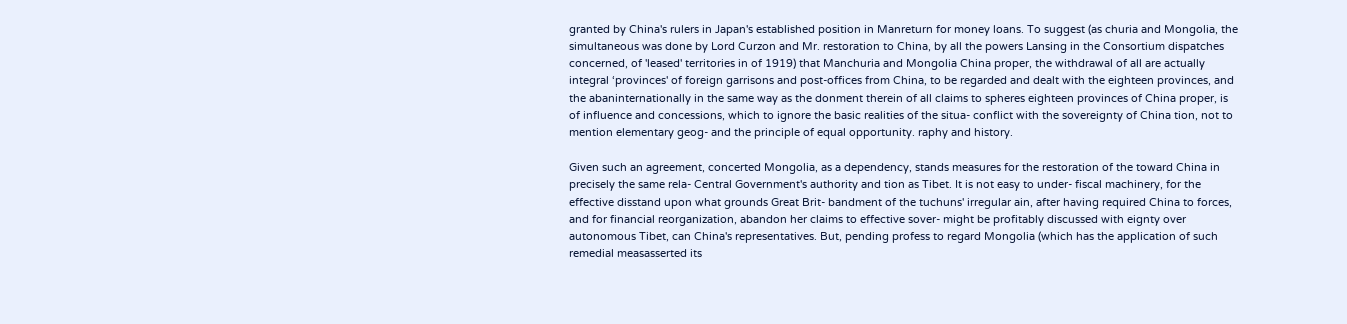granted by China's rulers in Japan's established position in Manreturn for money loans. To suggest (as churia and Mongolia, the simultaneous was done by Lord Curzon and Mr. restoration to China, by all the powers Lansing in the Consortium dispatches concerned, of 'leased' territories in of 1919) that Manchuria and Mongolia China proper, the withdrawal of all are actually integral ‘provinces' of foreign garrisons and post-offices from China, to be regarded and dealt with the eighteen provinces, and the abaninternationally in the same way as the donment therein of all claims to spheres eighteen provinces of China proper, is of influence and concessions, which to ignore the basic realities of the situa- conflict with the sovereignty of China tion, not to mention elementary geog- and the principle of equal opportunity. raphy and history.

Given such an agreement, concerted Mongolia, as a dependency, stands measures for the restoration of the toward China in precisely the same rela- Central Government's authority and tion as Tibet. It is not easy to under- fiscal machinery, for the effective disstand upon what grounds Great Brit- bandment of the tuchuns' irregular ain, after having required China to forces, and for financial reorganization, abandon her claims to effective sover- might be profitably discussed with eignty over autonomous Tibet, can China's representatives. But, pending profess to regard Mongolia (which has the application of such remedial measasserted its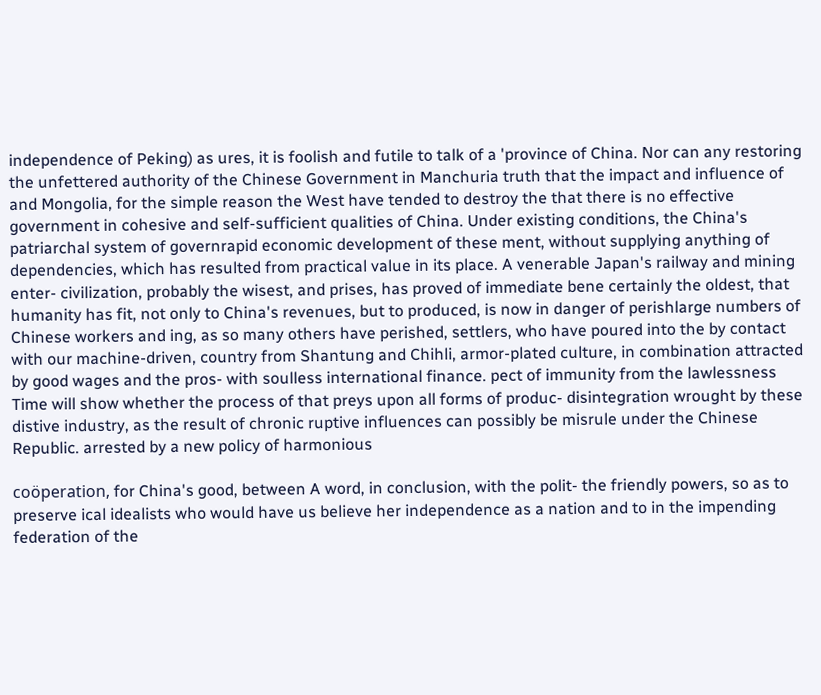independence of Peking) as ures, it is foolish and futile to talk of a 'province of China. Nor can any restoring the unfettered authority of the Chinese Government in Manchuria truth that the impact and influence of and Mongolia, for the simple reason the West have tended to destroy the that there is no effective government in cohesive and self-sufficient qualities of China. Under existing conditions, the China's patriarchal system of governrapid economic development of these ment, without supplying anything of dependencies, which has resulted from practical value in its place. A venerable Japan's railway and mining enter- civilization, probably the wisest, and prises, has proved of immediate bene certainly the oldest, that humanity has fit, not only to China's revenues, but to produced, is now in danger of perishlarge numbers of Chinese workers and ing, as so many others have perished, settlers, who have poured into the by contact with our machine-driven, country from Shantung and Chihli, armor-plated culture, in combination attracted by good wages and the pros- with soulless international finance. pect of immunity from the lawlessness Time will show whether the process of that preys upon all forms of produc- disintegration wrought by these distive industry, as the result of chronic ruptive influences can possibly be misrule under the Chinese Republic. arrested by a new policy of harmonious

coöperation, for China's good, between A word, in conclusion, with the polit- the friendly powers, so as to preserve ical idealists who would have us believe her independence as a nation and to in the impending federation of the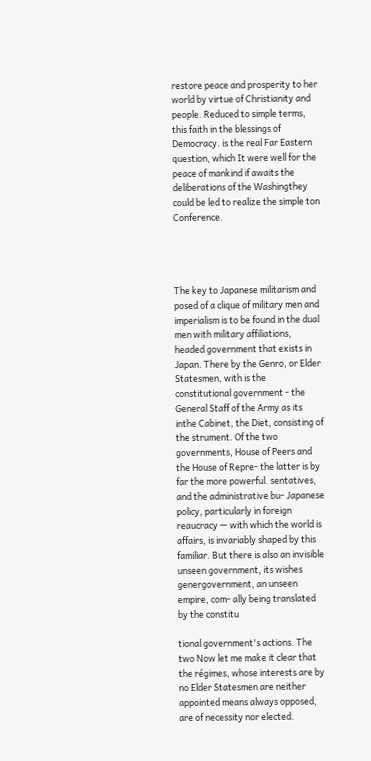restore peace and prosperity to her world by virtue of Christianity and people. Reduced to simple terms, this faith in the blessings of Democracy. is the real Far Eastern question, which It were well for the peace of mankind if awaits the deliberations of the Washingthey could be led to realize the simple ton Conference.




The key to Japanese militarism and posed of a clique of military men and imperialism is to be found in the dual men with military affiliations, headed government that exists in Japan. There by the Genro, or Elder Statesmen, with is the constitutional government - the General Staff of the Army as its inthe Cabinet, the Diet, consisting of the strument. Of the two governments, House of Peers and the House of Repre- the latter is by far the more powerful. sentatives, and the administrative bu- Japanese policy, particularly in foreign reaucracy — with which the world is affairs, is invariably shaped by this familiar. But there is also an invisible unseen government, its wishes genergovernment, an unseen empire, com- ally being translated by the constitu

tional government's actions. The two Now let me make it clear that the régimes, whose interests are by no Elder Statesmen are neither appointed means always opposed, are of necessity nor elected.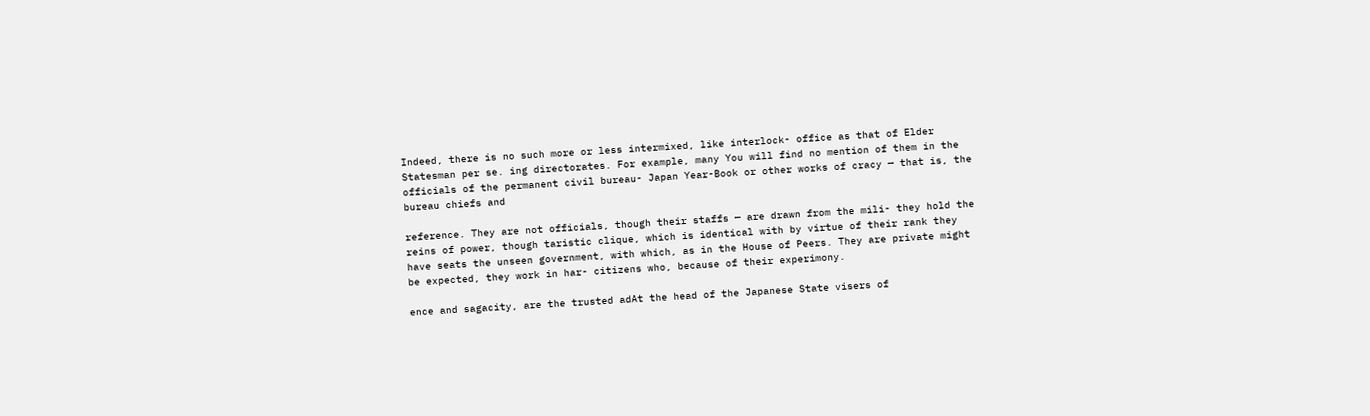Indeed, there is no such more or less intermixed, like interlock- office as that of Elder Statesman per se. ing directorates. For example, many You will find no mention of them in the officials of the permanent civil bureau- Japan Year-Book or other works of cracy — that is, the bureau chiefs and

reference. They are not officials, though their staffs — are drawn from the mili- they hold the reins of power, though taristic clique, which is identical with by virtue of their rank they have seats the unseen government, with which, as in the House of Peers. They are private might be expected, they work in har- citizens who, because of their experimony.

ence and sagacity, are the trusted adAt the head of the Japanese State visers of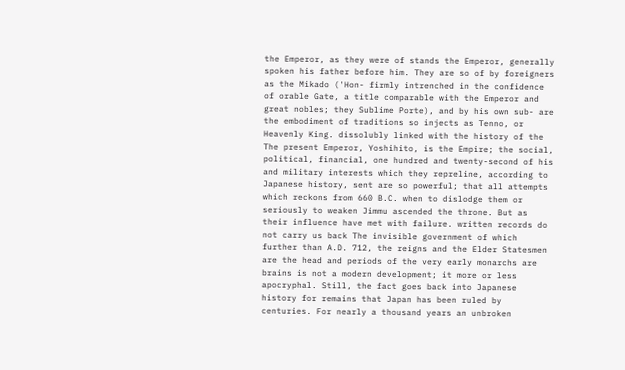the Emperor, as they were of stands the Emperor, generally spoken his father before him. They are so of by foreigners as the Mikado ('Hon- firmly intrenched in the confidence of orable Gate, a title comparable with the Emperor and great nobles; they Sublime Porte), and by his own sub- are the embodiment of traditions so injects as Tenno, or Heavenly King. dissolubly linked with the history of the The present Emperor, Yoshihito, is the Empire; the social, political, financial, one hundred and twenty-second of his and military interests which they repreline, according to Japanese history, sent are so powerful; that all attempts which reckons from 660 B.C. when to dislodge them or seriously to weaken Jimmu ascended the throne. But as their influence have met with failure. written records do not carry us back The invisible government of which further than A.D. 712, the reigns and the Elder Statesmen are the head and periods of the very early monarchs are brains is not a modern development; it more or less apocryphal. Still, the fact goes back into Japanese history for remains that Japan has been ruled by centuries. For nearly a thousand years an unbroken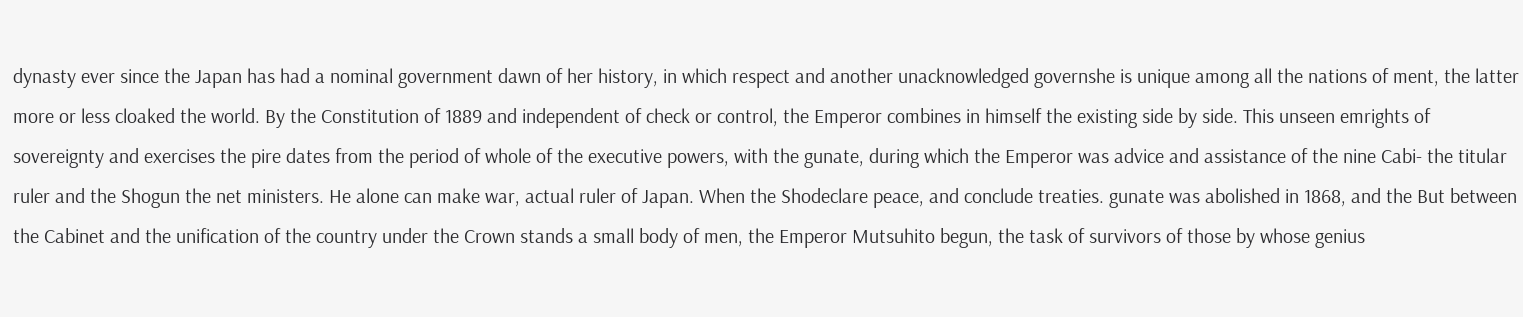dynasty ever since the Japan has had a nominal government dawn of her history, in which respect and another unacknowledged governshe is unique among all the nations of ment, the latter more or less cloaked the world. By the Constitution of 1889 and independent of check or control, the Emperor combines in himself the existing side by side. This unseen emrights of sovereignty and exercises the pire dates from the period of whole of the executive powers, with the gunate, during which the Emperor was advice and assistance of the nine Cabi- the titular ruler and the Shogun the net ministers. He alone can make war, actual ruler of Japan. When the Shodeclare peace, and conclude treaties. gunate was abolished in 1868, and the But between the Cabinet and the unification of the country under the Crown stands a small body of men, the Emperor Mutsuhito begun, the task of survivors of those by whose genius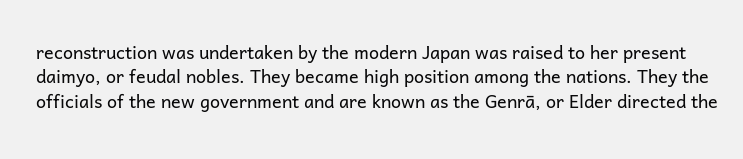reconstruction was undertaken by the modern Japan was raised to her present daimyo, or feudal nobles. They became high position among the nations. They the officials of the new government and are known as the Genrā, or Elder directed the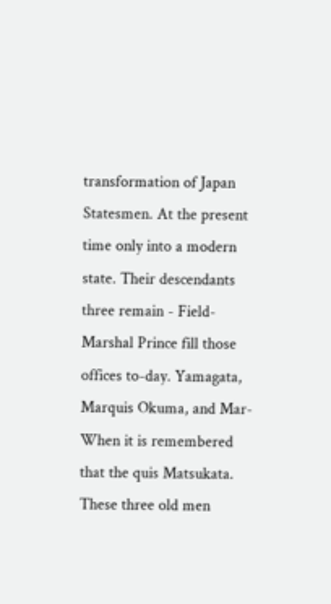transformation of Japan Statesmen. At the present time only into a modern state. Their descendants three remain - Field-Marshal Prince fill those offices to-day. Yamagata, Marquis Okuma, and Mar- When it is remembered that the quis Matsukata. These three old men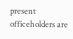present officeholders are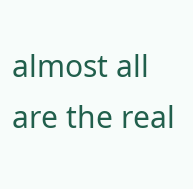almost all are the real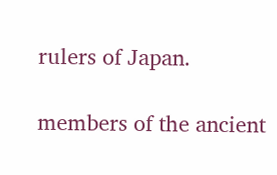rulers of Japan.

members of the ancient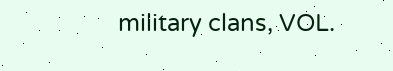military clans, VOL.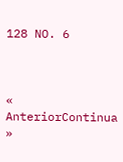128 NO. 6



« AnteriorContinua »